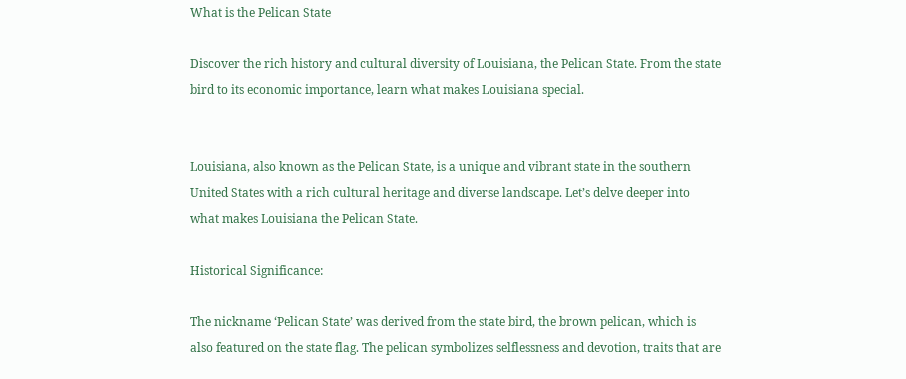What is the Pelican State

Discover the rich history and cultural diversity of Louisiana, the Pelican State. From the state bird to its economic importance, learn what makes Louisiana special.


Louisiana, also known as the Pelican State, is a unique and vibrant state in the southern United States with a rich cultural heritage and diverse landscape. Let’s delve deeper into what makes Louisiana the Pelican State.

Historical Significance:

The nickname ‘Pelican State’ was derived from the state bird, the brown pelican, which is also featured on the state flag. The pelican symbolizes selflessness and devotion, traits that are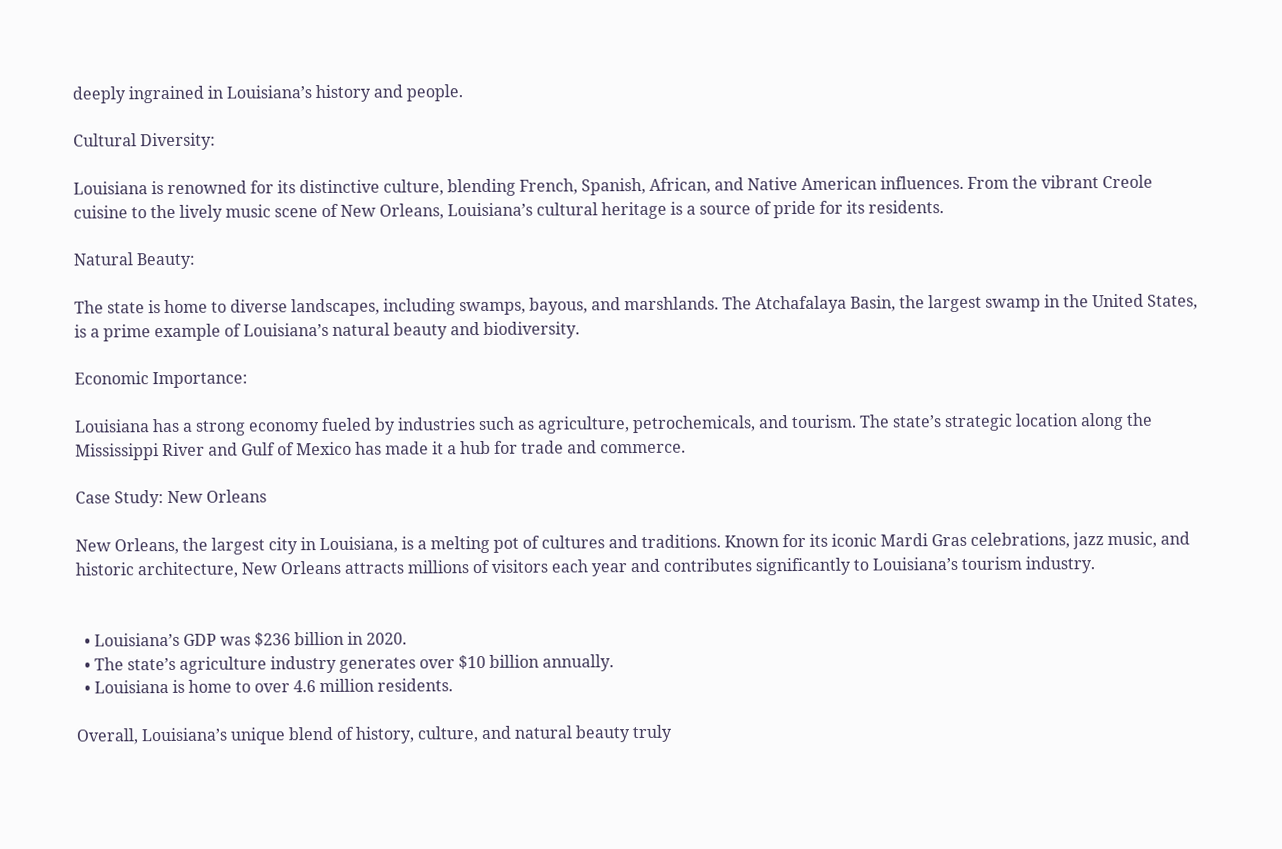deeply ingrained in Louisiana’s history and people.

Cultural Diversity:

Louisiana is renowned for its distinctive culture, blending French, Spanish, African, and Native American influences. From the vibrant Creole cuisine to the lively music scene of New Orleans, Louisiana’s cultural heritage is a source of pride for its residents.

Natural Beauty:

The state is home to diverse landscapes, including swamps, bayous, and marshlands. The Atchafalaya Basin, the largest swamp in the United States, is a prime example of Louisiana’s natural beauty and biodiversity.

Economic Importance:

Louisiana has a strong economy fueled by industries such as agriculture, petrochemicals, and tourism. The state’s strategic location along the Mississippi River and Gulf of Mexico has made it a hub for trade and commerce.

Case Study: New Orleans

New Orleans, the largest city in Louisiana, is a melting pot of cultures and traditions. Known for its iconic Mardi Gras celebrations, jazz music, and historic architecture, New Orleans attracts millions of visitors each year and contributes significantly to Louisiana’s tourism industry.


  • Louisiana’s GDP was $236 billion in 2020.
  • The state’s agriculture industry generates over $10 billion annually.
  • Louisiana is home to over 4.6 million residents.

Overall, Louisiana’s unique blend of history, culture, and natural beauty truly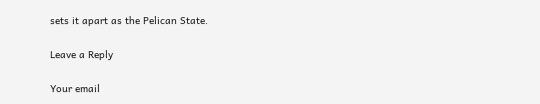sets it apart as the Pelican State.

Leave a Reply

Your email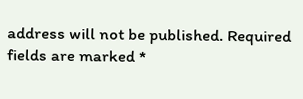address will not be published. Required fields are marked *